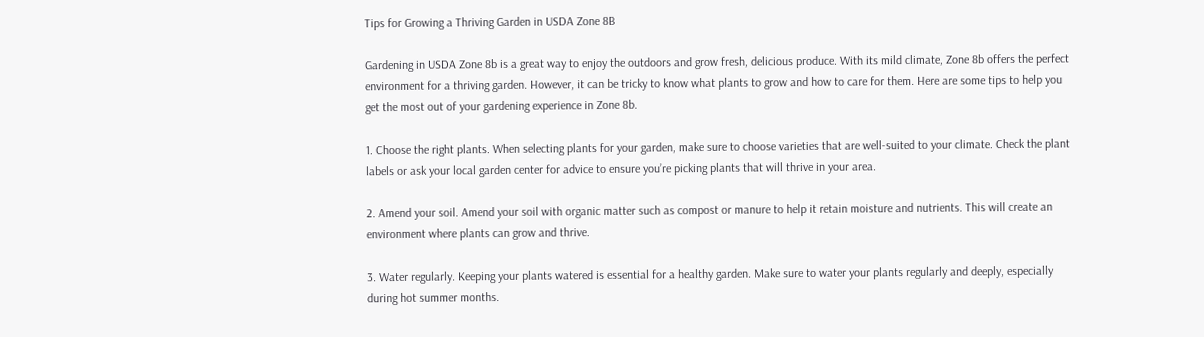Tips for Growing a Thriving Garden in USDA Zone 8B

Gardening in USDA Zone 8b is a great way to enjoy the outdoors and grow fresh, delicious produce. With its mild climate, Zone 8b offers the perfect environment for a thriving garden. However, it can be tricky to know what plants to grow and how to care for them. Here are some tips to help you get the most out of your gardening experience in Zone 8b.

1. Choose the right plants. When selecting plants for your garden, make sure to choose varieties that are well-suited to your climate. Check the plant labels or ask your local garden center for advice to ensure you’re picking plants that will thrive in your area.

2. Amend your soil. Amend your soil with organic matter such as compost or manure to help it retain moisture and nutrients. This will create an environment where plants can grow and thrive.

3. Water regularly. Keeping your plants watered is essential for a healthy garden. Make sure to water your plants regularly and deeply, especially during hot summer months.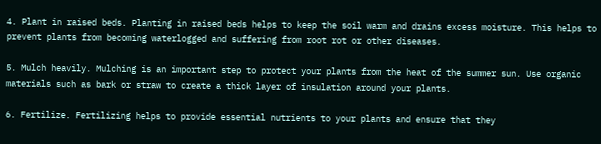4. Plant in raised beds. Planting in raised beds helps to keep the soil warm and drains excess moisture. This helps to prevent plants from becoming waterlogged and suffering from root rot or other diseases.

5. Mulch heavily. Mulching is an important step to protect your plants from the heat of the summer sun. Use organic materials such as bark or straw to create a thick layer of insulation around your plants.

6. Fertilize. Fertilizing helps to provide essential nutrients to your plants and ensure that they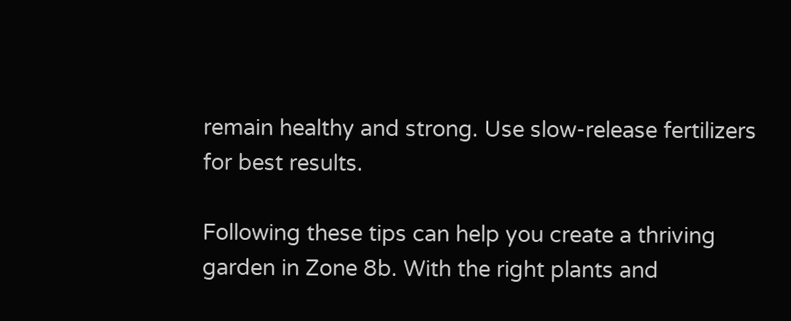remain healthy and strong. Use slow-release fertilizers for best results.

Following these tips can help you create a thriving garden in Zone 8b. With the right plants and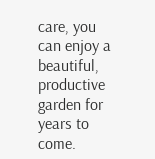care, you can enjoy a beautiful, productive garden for years to come.